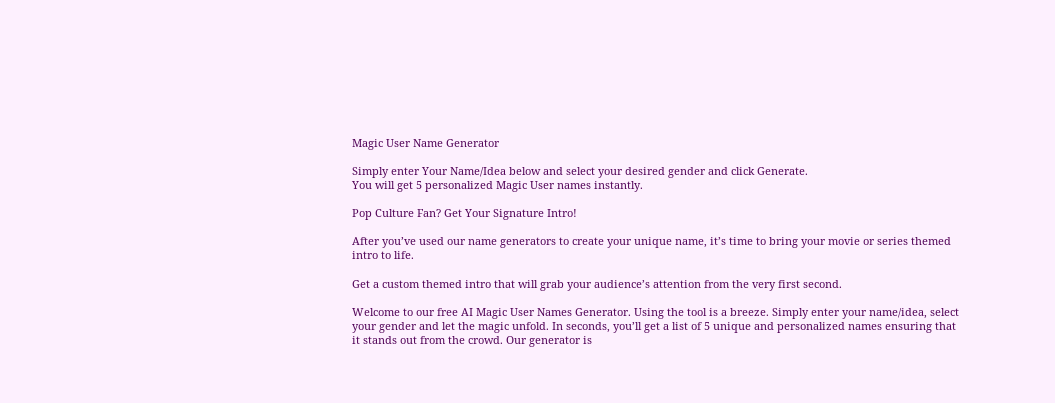Magic User Name Generator

Simply enter Your Name/Idea below and select your desired gender and click Generate.
You will get 5 personalized Magic User names instantly.

Pop Culture Fan? Get Your Signature Intro!

After you’ve used our name generators to create your unique name, it’s time to bring your movie or series themed intro to life.

Get a custom themed intro that will grab your audience’s attention from the very first second.

Welcome to our free AI Magic User Names Generator. Using the tool is a breeze. Simply enter your name/idea, select your gender and let the magic unfold. In seconds, you’ll get a list of 5 unique and personalized names ensuring that it stands out from the crowd. Our generator is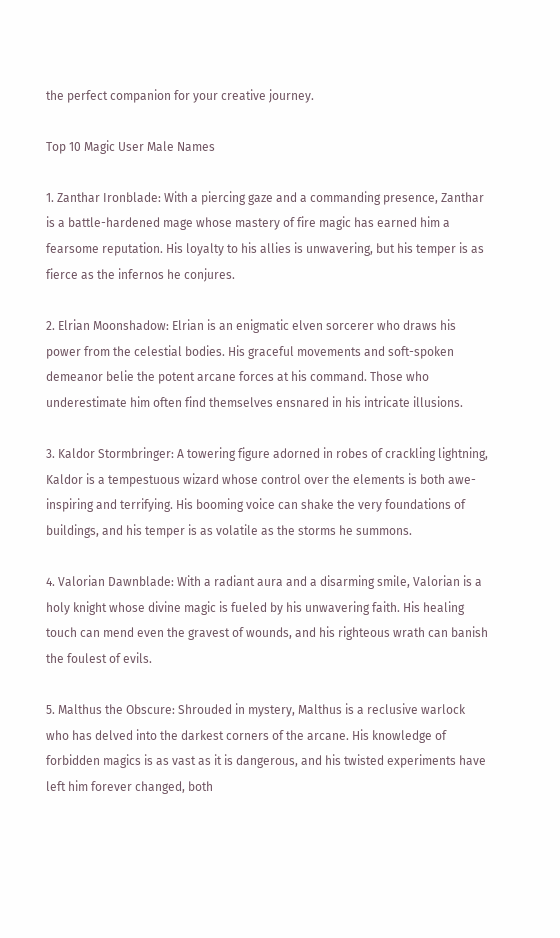the perfect companion for your creative journey.

Top 10 Magic User Male Names

1. Zanthar Ironblade: With a piercing gaze and a commanding presence, Zanthar is a battle-hardened mage whose mastery of fire magic has earned him a fearsome reputation. His loyalty to his allies is unwavering, but his temper is as fierce as the infernos he conjures.

2. Elrian Moonshadow: Elrian is an enigmatic elven sorcerer who draws his power from the celestial bodies. His graceful movements and soft-spoken demeanor belie the potent arcane forces at his command. Those who underestimate him often find themselves ensnared in his intricate illusions.

3. Kaldor Stormbringer: A towering figure adorned in robes of crackling lightning, Kaldor is a tempestuous wizard whose control over the elements is both awe-inspiring and terrifying. His booming voice can shake the very foundations of buildings, and his temper is as volatile as the storms he summons.

4. Valorian Dawnblade: With a radiant aura and a disarming smile, Valorian is a holy knight whose divine magic is fueled by his unwavering faith. His healing touch can mend even the gravest of wounds, and his righteous wrath can banish the foulest of evils.

5. Malthus the Obscure: Shrouded in mystery, Malthus is a reclusive warlock who has delved into the darkest corners of the arcane. His knowledge of forbidden magics is as vast as it is dangerous, and his twisted experiments have left him forever changed, both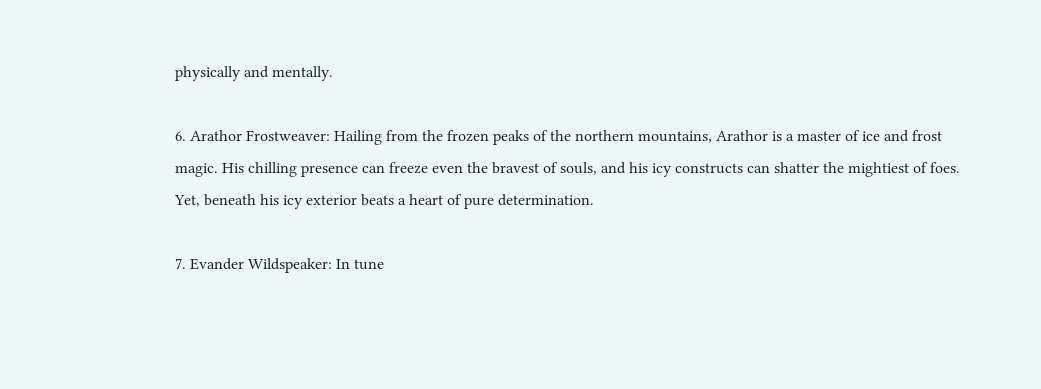physically and mentally.

6. Arathor Frostweaver: Hailing from the frozen peaks of the northern mountains, Arathor is a master of ice and frost magic. His chilling presence can freeze even the bravest of souls, and his icy constructs can shatter the mightiest of foes. Yet, beneath his icy exterior beats a heart of pure determination.

7. Evander Wildspeaker: In tune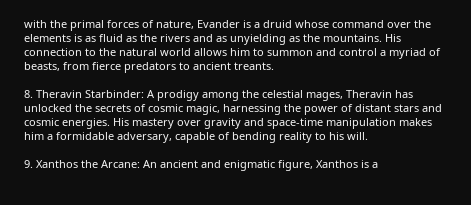with the primal forces of nature, Evander is a druid whose command over the elements is as fluid as the rivers and as unyielding as the mountains. His connection to the natural world allows him to summon and control a myriad of beasts, from fierce predators to ancient treants.

8. Theravin Starbinder: A prodigy among the celestial mages, Theravin has unlocked the secrets of cosmic magic, harnessing the power of distant stars and cosmic energies. His mastery over gravity and space-time manipulation makes him a formidable adversary, capable of bending reality to his will.

9. Xanthos the Arcane: An ancient and enigmatic figure, Xanthos is a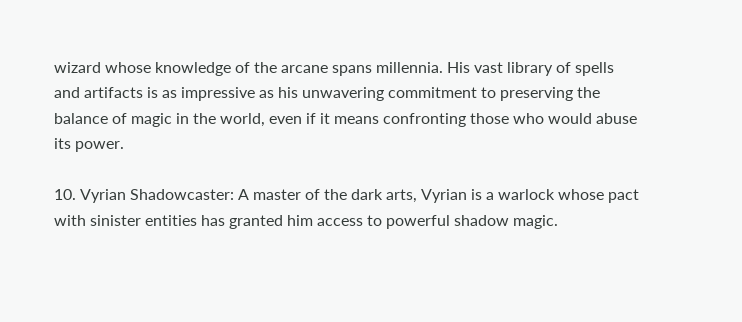wizard whose knowledge of the arcane spans millennia. His vast library of spells and artifacts is as impressive as his unwavering commitment to preserving the balance of magic in the world, even if it means confronting those who would abuse its power.

10. Vyrian Shadowcaster: A master of the dark arts, Vyrian is a warlock whose pact with sinister entities has granted him access to powerful shadow magic.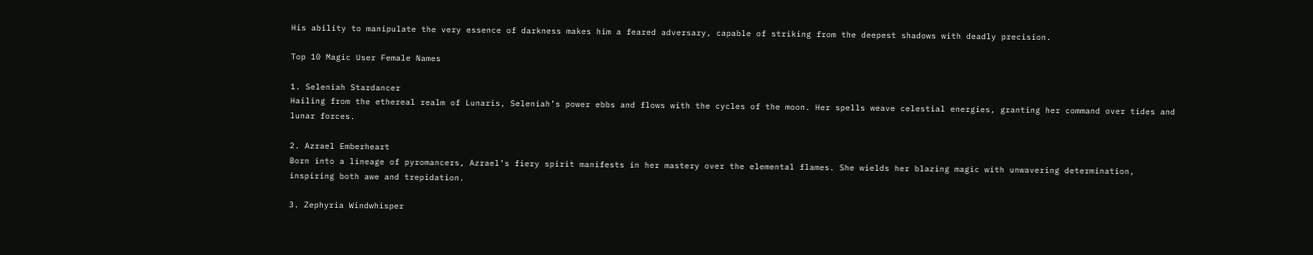His ability to manipulate the very essence of darkness makes him a feared adversary, capable of striking from the deepest shadows with deadly precision.

Top 10 Magic User Female Names

1. Seleniah Stardancer
Hailing from the ethereal realm of Lunaris, Seleniah’s power ebbs and flows with the cycles of the moon. Her spells weave celestial energies, granting her command over tides and lunar forces.

2. Azrael Emberheart
Born into a lineage of pyromancers, Azrael’s fiery spirit manifests in her mastery over the elemental flames. She wields her blazing magic with unwavering determination, inspiring both awe and trepidation.

3. Zephyria Windwhisper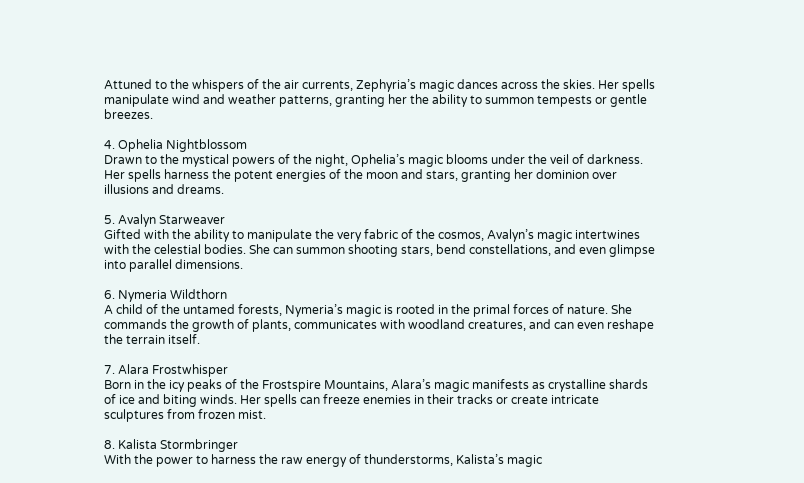Attuned to the whispers of the air currents, Zephyria’s magic dances across the skies. Her spells manipulate wind and weather patterns, granting her the ability to summon tempests or gentle breezes.

4. Ophelia Nightblossom
Drawn to the mystical powers of the night, Ophelia’s magic blooms under the veil of darkness. Her spells harness the potent energies of the moon and stars, granting her dominion over illusions and dreams.

5. Avalyn Starweaver
Gifted with the ability to manipulate the very fabric of the cosmos, Avalyn’s magic intertwines with the celestial bodies. She can summon shooting stars, bend constellations, and even glimpse into parallel dimensions.

6. Nymeria Wildthorn
A child of the untamed forests, Nymeria’s magic is rooted in the primal forces of nature. She commands the growth of plants, communicates with woodland creatures, and can even reshape the terrain itself.

7. Alara Frostwhisper
Born in the icy peaks of the Frostspire Mountains, Alara’s magic manifests as crystalline shards of ice and biting winds. Her spells can freeze enemies in their tracks or create intricate sculptures from frozen mist.

8. Kalista Stormbringer
With the power to harness the raw energy of thunderstorms, Kalista’s magic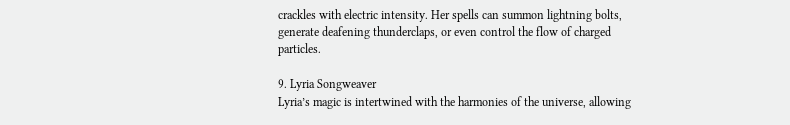crackles with electric intensity. Her spells can summon lightning bolts, generate deafening thunderclaps, or even control the flow of charged particles.

9. Lyria Songweaver
Lyria’s magic is intertwined with the harmonies of the universe, allowing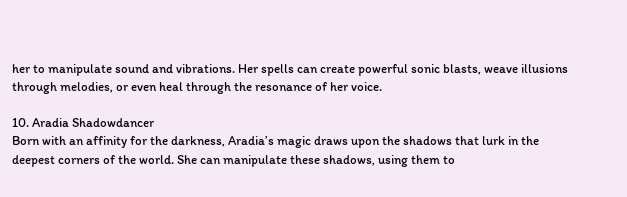her to manipulate sound and vibrations. Her spells can create powerful sonic blasts, weave illusions through melodies, or even heal through the resonance of her voice.

10. Aradia Shadowdancer
Born with an affinity for the darkness, Aradia’s magic draws upon the shadows that lurk in the deepest corners of the world. She can manipulate these shadows, using them to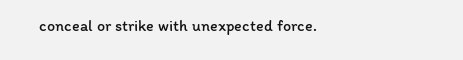conceal or strike with unexpected force.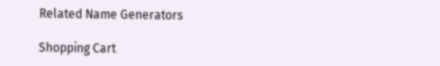Related Name Generators

Shopping Cart